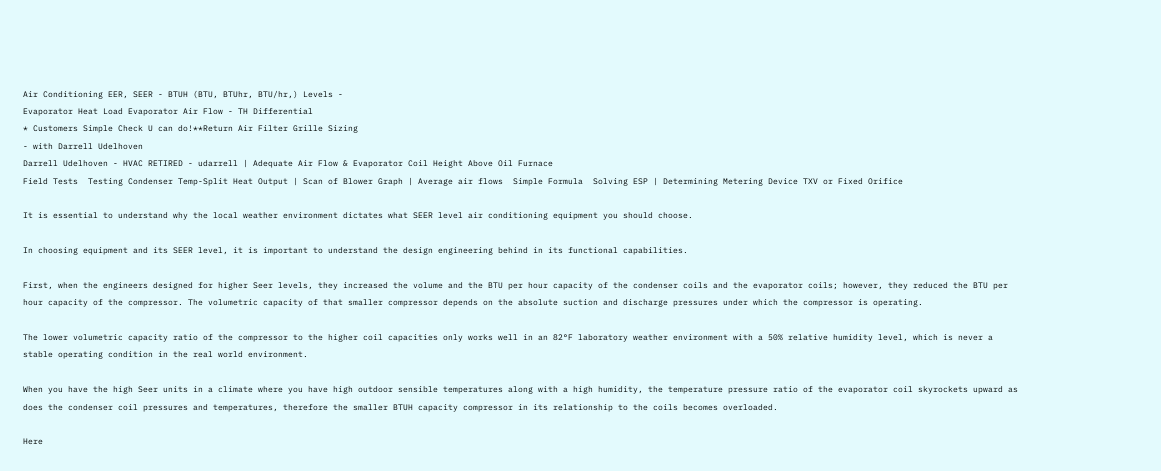Air Conditioning EER, SEER - BTUH (BTU, BTUhr, BTU/hr,) Levels -
Evaporator Heat Load Evaporator Air Flow - TH Differential
* Customers Simple Check U can do!**Return Air Filter Grille Sizing
- with Darrell Udelhoven
Darrell Udelhoven - HVAC RETIRED - udarrell | Adequate Air Flow & Evaporator Coil Height Above Oil Furnace
Field Tests  Testing Condenser Temp-Split Heat Output | Scan of Blower Graph | Average air flows  Simple Formula  Solving ESP | Determining Metering Device TXV or Fixed Orifice

It is essential to understand why the local weather environment dictates what SEER level air conditioning equipment you should choose.

In choosing equipment and its SEER level, it is important to understand the design engineering behind in its functional capabilities.

First, when the engineers designed for higher Seer levels, they increased the volume and the BTU per hour capacity of the condenser coils and the evaporator coils; however, they reduced the BTU per hour capacity of the compressor. The volumetric capacity of that smaller compressor depends on the absolute suction and discharge pressures under which the compressor is operating.

The lower volumetric capacity ratio of the compressor to the higher coil capacities only works well in an 82°F laboratory weather environment with a 50% relative humidity level, which is never a stable operating condition in the real world environment.

When you have the high Seer units in a climate where you have high outdoor sensible temperatures along with a high humidity, the temperature pressure ratio of the evaporator coil skyrockets upward as does the condenser coil pressures and temperatures, therefore the smaller BTUH capacity compressor in its relationship to the coils becomes overloaded.

Here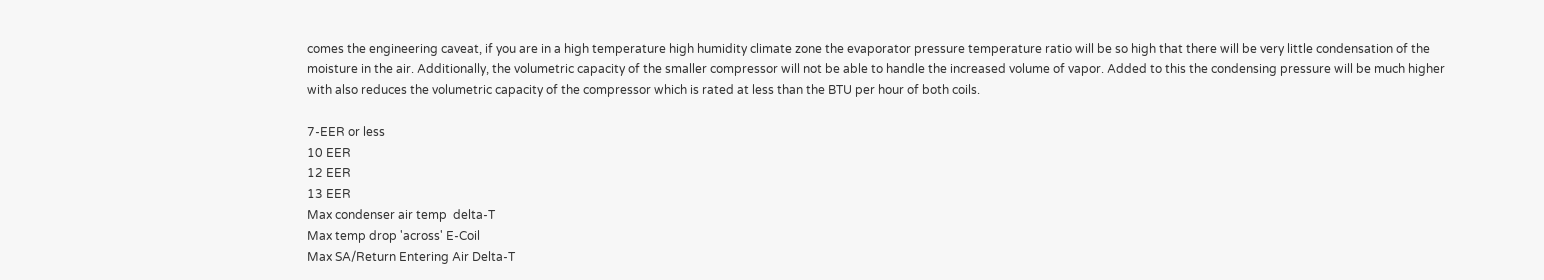comes the engineering caveat, if you are in a high temperature high humidity climate zone the evaporator pressure temperature ratio will be so high that there will be very little condensation of the moisture in the air. Additionally, the volumetric capacity of the smaller compressor will not be able to handle the increased volume of vapor. Added to this the condensing pressure will be much higher with also reduces the volumetric capacity of the compressor which is rated at less than the BTU per hour of both coils.

7-EER or less
10 EER
12 EER
13 EER
Max condenser air temp  delta-T
Max temp drop 'across' E-Coil
Max SA/Return Entering Air Delta-T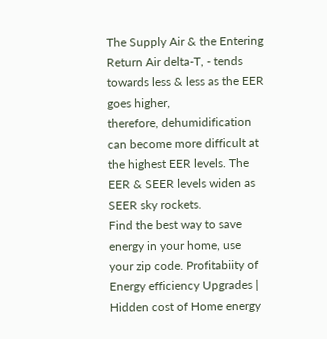The Supply Air & the Entering Return Air delta-T, - tends towards less & less as the EER goes higher,
therefore, dehumidification can become more difficult at the highest EER levels. The EER & SEER levels widen as SEER sky rockets.
Find the best way to save energy in your home, use your zip code. Profitabiity of Energy efficiency Upgrades | Hidden cost of Home energy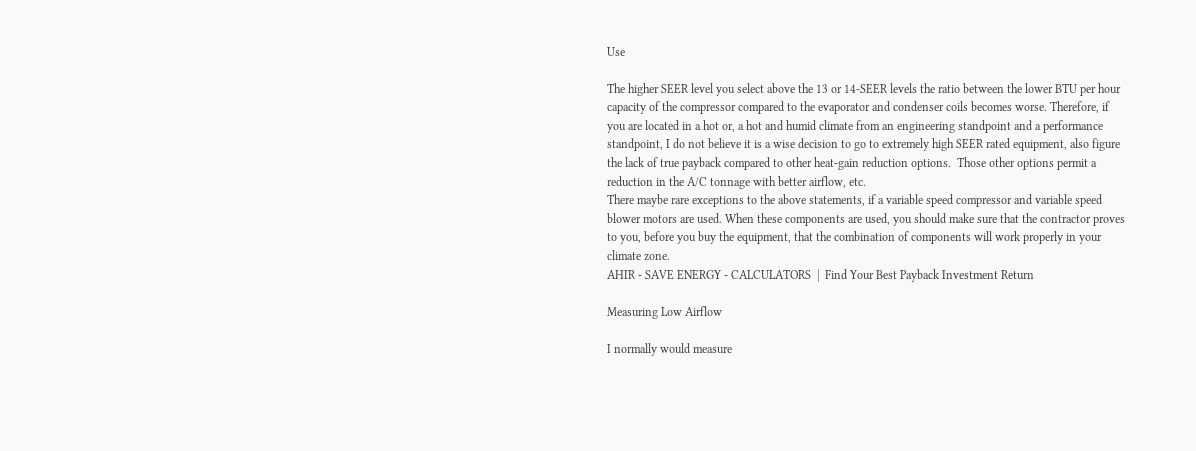Use

The higher SEER level you select above the 13 or 14-SEER levels the ratio between the lower BTU per hour capacity of the compressor compared to the evaporator and condenser coils becomes worse. Therefore, if you are located in a hot or, a hot and humid climate from an engineering standpoint and a performance standpoint, I do not believe it is a wise decision to go to extremely high SEER rated equipment, also figure the lack of true payback compared to other heat-gain reduction options.  Those other options permit a reduction in the A/C tonnage with better airflow, etc.
There maybe rare exceptions to the above statements, if a variable speed compressor and variable speed blower motors are used. When these components are used, you should make sure that the contractor proves to you, before you buy the equipment, that the combination of components will work properly in your climate zone.
AHIR - SAVE ENERGY - CALCULATORS  |  Find Your Best Payback Investment Return

Measuring Low Airflow

I normally would measure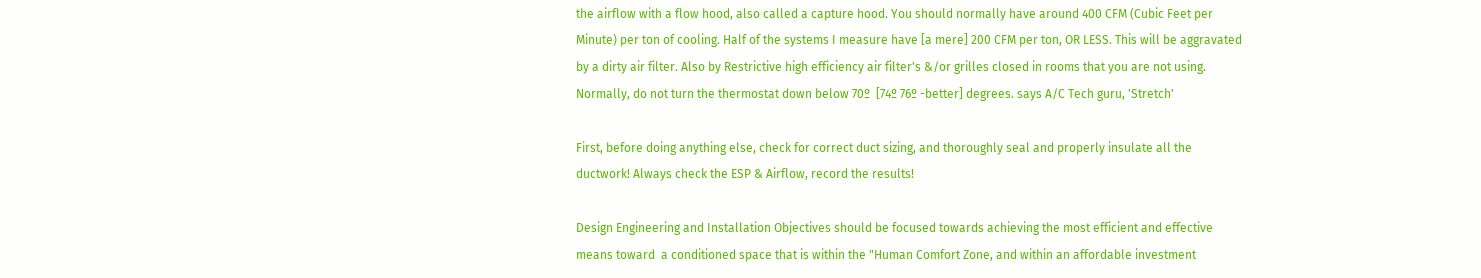the airflow with a flow hood, also called a capture hood. You should normally have around 400 CFM (Cubic Feet per Minute) per ton of cooling. Half of the systems I measure have [a mere] 200 CFM per ton, OR LESS. This will be aggravated by a dirty air filter. Also by Restrictive high efficiency air filter's &/or grilles closed in rooms that you are not using. Normally, do not turn the thermostat down below 70º  [74º 76º -better] degrees. says A/C Tech guru, 'Stretch'

First, before doing anything else, check for correct duct sizing, and thoroughly seal and properly insulate all the ductwork! Always check the ESP & Airflow, record the results!

Design Engineering and Installation Objectives should be focused towards achieving the most efficient and effective means toward  a conditioned space that is within the "Human Comfort Zone, and within an affordable investment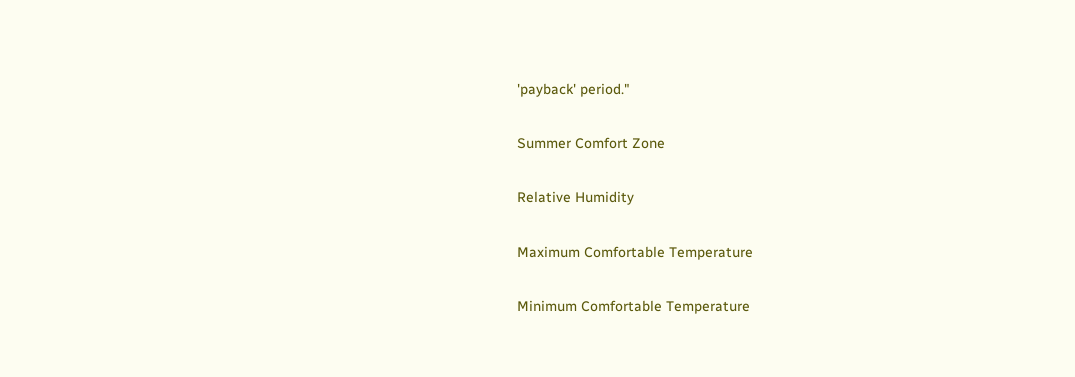'payback' period."

Summer Comfort Zone

Relative Humidity

Maximum Comfortable Temperature

Minimum Comfortable Temperature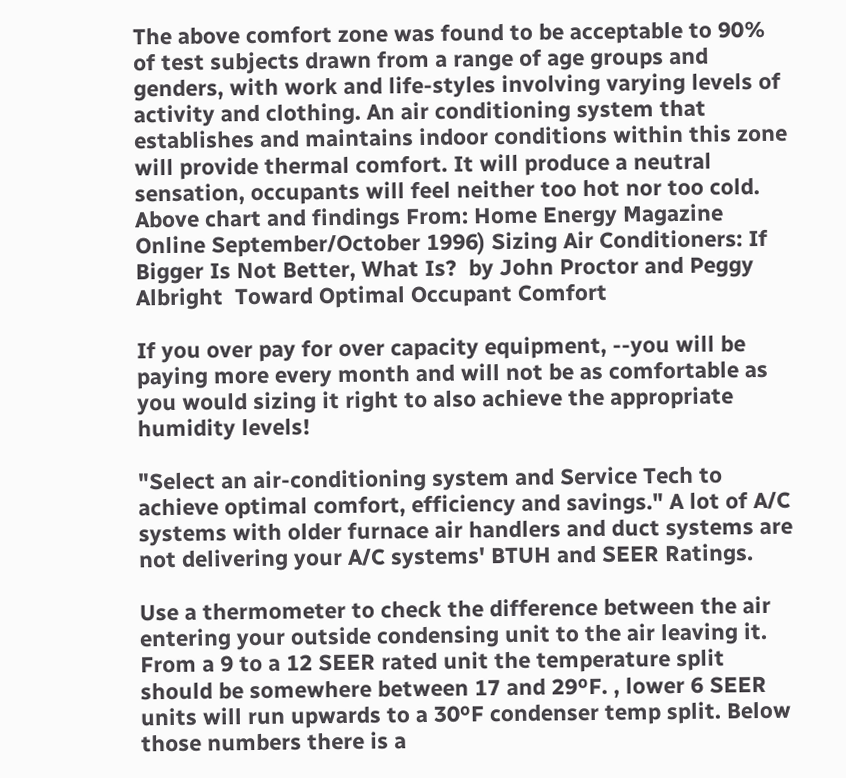The above comfort zone was found to be acceptable to 90% of test subjects drawn from a range of age groups and genders, with work and life-styles involving varying levels of activity and clothing. An air conditioning system that establishes and maintains indoor conditions within this zone will provide thermal comfort. It will produce a neutral sensation, occupants will feel neither too hot nor too cold. Above chart and findings From: Home Energy Magazine Online September/October 1996) Sizing Air Conditioners: If Bigger Is Not Better, What Is?  by John Proctor and Peggy Albright  Toward Optimal Occupant Comfort

If you over pay for over capacity equipment, --you will be paying more every month and will not be as comfortable as you would sizing it right to also achieve the appropriate humidity levels!

"Select an air-conditioning system and Service Tech to achieve optimal comfort, efficiency and savings." A lot of A/C systems with older furnace air handlers and duct systems are not delivering your A/C systems' BTUH and SEER Ratings.

Use a thermometer to check the difference between the air entering your outside condensing unit to the air leaving it. From a 9 to a 12 SEER rated unit the temperature split should be somewhere between 17 and 29ºF. , lower 6 SEER units will run upwards to a 30ºF condenser temp split. Below those numbers there is a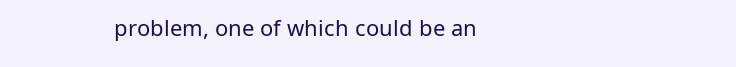problem, one of which could be an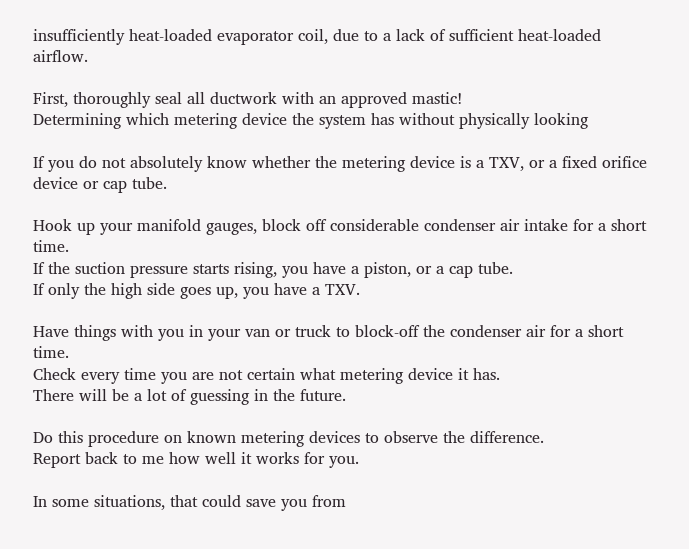insufficiently heat-loaded evaporator coil, due to a lack of sufficient heat-loaded airflow.

First, thoroughly seal all ductwork with an approved mastic!
Determining which metering device the system has without physically looking

If you do not absolutely know whether the metering device is a TXV, or a fixed orifice device or cap tube.

Hook up your manifold gauges, block off considerable condenser air intake for a short time.
If the suction pressure starts rising, you have a piston, or a cap tube.
If only the high side goes up, you have a TXV.

Have things with you in your van or truck to block-off the condenser air for a short time.
Check every time you are not certain what metering device it has.
There will be a lot of guessing in the future.

Do this procedure on known metering devices to observe the difference.
Report back to me how well it works for you.

In some situations, that could save you from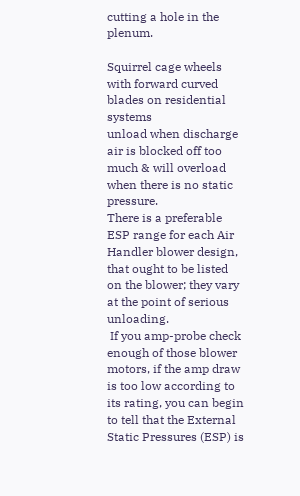cutting a hole in the plenum.

Squirrel cage wheels with forward curved blades on residential systems
unload when discharge air is blocked off too much & will overload
when there is no static pressure.
There is a preferable ESP range for each Air Handler blower design, that ought to be listed on the blower; they vary at the point of serious unloading.
 If you amp-probe check enough of those blower motors, if the amp draw is too low according to its rating, you can begin to tell that the External Static Pressures (ESP) is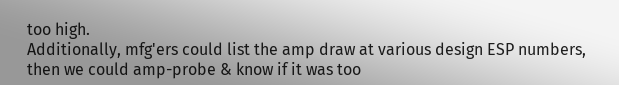too high.
Additionally, mfg'ers could list the amp draw at various design ESP numbers, then we could amp-probe & know if it was too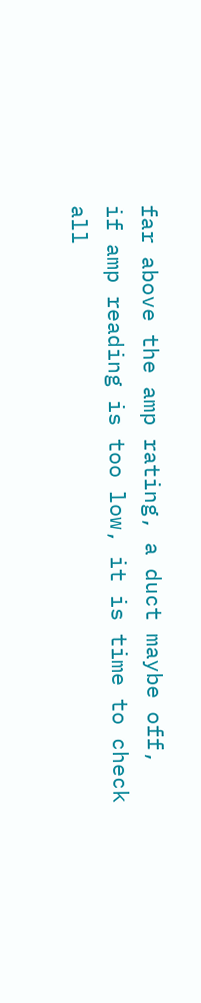far above the amp rating, a duct maybe off,
if amp reading is too low, it is time to check all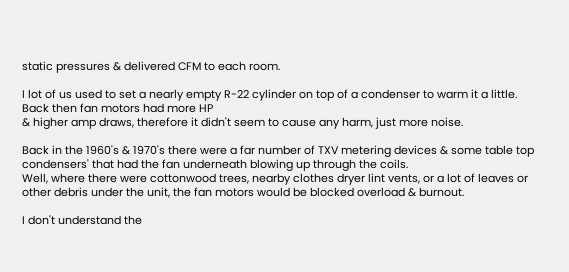static pressures & delivered CFM to each room.

I lot of us used to set a nearly empty R-22 cylinder on top of a condenser to warm it a little. Back then fan motors had more HP
& higher amp draws, therefore it didn't seem to cause any harm, just more noise.

Back in the 1960's & 1970's there were a far number of TXV metering devices & some table top condensers' that had the fan underneath blowing up through the coils.
Well, where there were cottonwood trees, nearby clothes dryer lint vents, or a lot of leaves or other debris under the unit, the fan motors would be blocked overload & burnout.

I don't understand the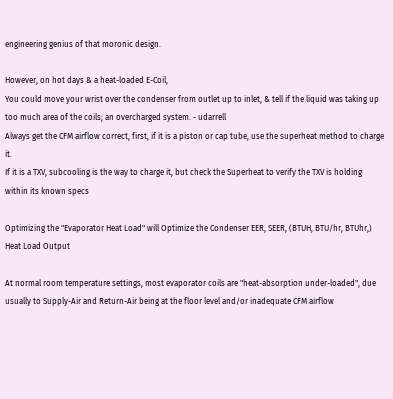engineering genius of that moronic design.

However, on hot days & a heat-loaded E-Coil,
You could move your wrist over the condenser from outlet up to inlet, & tell if the liquid was taking up too much area of the coils; an overcharged system. - udarrell
Always get the CFM airflow correct, first, if it is a piston or cap tube, use the superheat method to charge it.
If it is a TXV, subcooling is the way to charge it, but check the Superheat to verify the TXV is holding within its known specs

Optimizing the "Evaporator Heat Load" will Optimize the Condenser EER, SEER, (BTUH, BTU/hr, BTUhr,) Heat Load Output

At normal room temperature settings, most evaporator coils are "heat-absorption under-loaded", due usually to Supply-Air and Return-Air being at the floor level and/or inadequate CFM airflow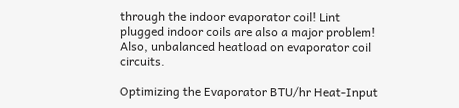through the indoor evaporator coil! Lint plugged indoor coils are also a major problem! Also, unbalanced heatload on evaporator coil circuits.

Optimizing the Evaporator BTU/hr Heat-Input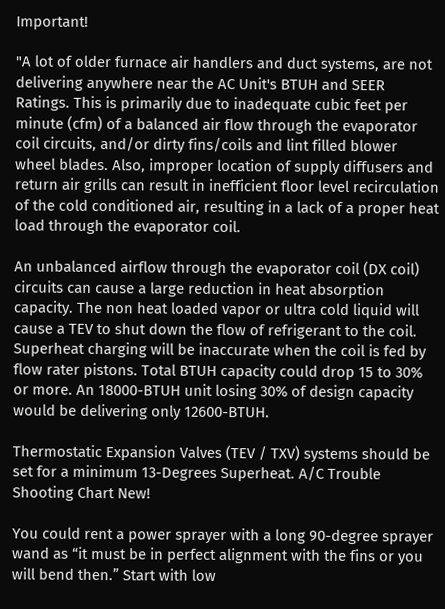Important!

"A lot of older furnace air handlers and duct systems, are not delivering anywhere near the AC Unit's BTUH and SEER Ratings. This is primarily due to inadequate cubic feet per minute (cfm) of a balanced air flow through the evaporator coil circuits, and/or dirty fins/coils and lint filled blower wheel blades. Also, improper location of supply diffusers and return air grills can result in inefficient floor level recirculation of the cold conditioned air, resulting in a lack of a proper heat load through the evaporator coil.

An unbalanced airflow through the evaporator coil (DX coil) circuits can cause a large reduction in heat absorption capacity. The non heat loaded vapor or ultra cold liquid will cause a TEV to shut down the flow of refrigerant to the coil. Superheat charging will be inaccurate when the coil is fed by flow rater pistons. Total BTUH capacity could drop 15 to 30% or more. An 18000-BTUH unit losing 30% of design capacity would be delivering only 12600-BTUH.

Thermostatic Expansion Valves (TEV / TXV) systems should be set for a minimum 13-Degrees Superheat. A/C Trouble Shooting Chart New!

You could rent a power sprayer with a long 90-degree sprayer wand as “it must be in perfect alignment with the fins or you will bend then.” Start with low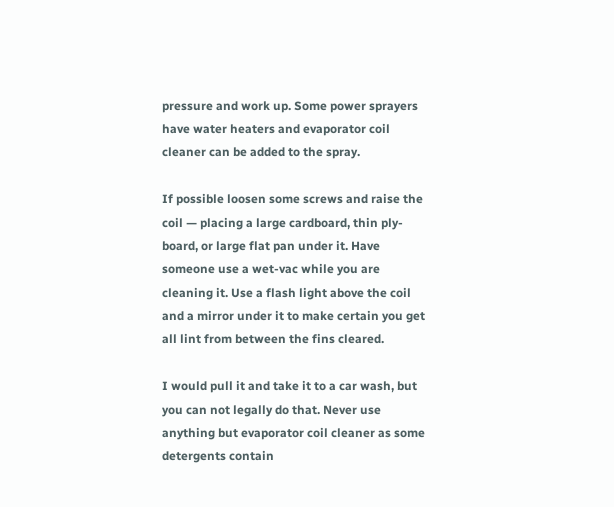pressure and work up. Some power sprayers have water heaters and evaporator coil cleaner can be added to the spray.

If possible loosen some screws and raise the coil — placing a large cardboard, thin ply-board, or large flat pan under it. Have someone use a wet-vac while you are cleaning it. Use a flash light above the coil and a mirror under it to make certain you get all lint from between the fins cleared.

I would pull it and take it to a car wash, but you can not legally do that. Never use anything but evaporator coil cleaner as some detergents contain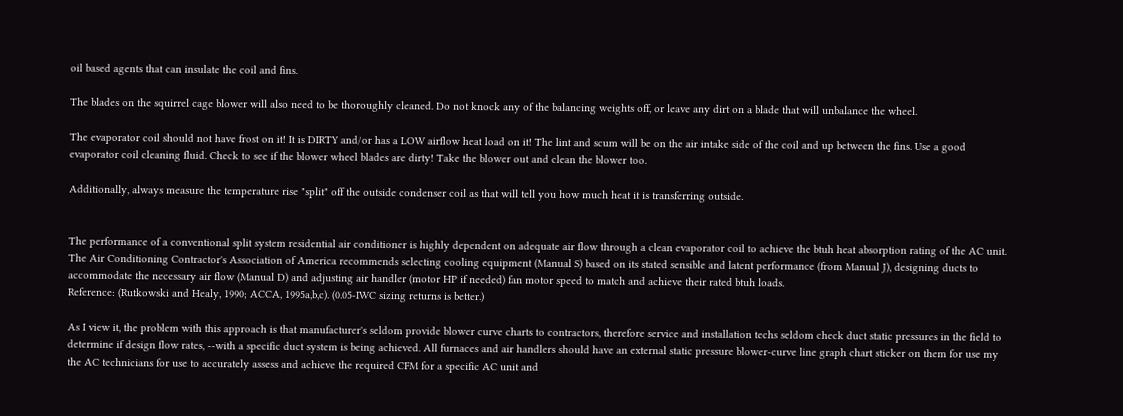oil based agents that can insulate the coil and fins.

The blades on the squirrel cage blower will also need to be thoroughly cleaned. Do not knock any of the balancing weights off, or leave any dirt on a blade that will unbalance the wheel.

The evaporator coil should not have frost on it! It is DIRTY and/or has a LOW airflow heat load on it! The lint and scum will be on the air intake side of the coil and up between the fins. Use a good evaporator coil cleaning fluid. Check to see if the blower wheel blades are dirty! Take the blower out and clean the blower too.

Additionally, always measure the temperature rise "split" off the outside condenser coil as that will tell you how much heat it is transferring outside.


The performance of a conventional split system residential air conditioner is highly dependent on adequate air flow through a clean evaporator coil to achieve the btuh heat absorption rating of the AC unit. The Air Conditioning Contractor's Association of America recommends selecting cooling equipment (Manual S) based on its stated sensible and latent performance (from Manual J), designing ducts to accommodate the necessary air flow (Manual D) and adjusting air handler (motor HP if needed) fan motor speed to match and achieve their rated btuh loads.
Reference: (Rutkowski and Healy, 1990; ACCA, 1995a,b,c). (0.05-IWC sizing returns is better.)

As I view it, the problem with this approach is that manufacturer's seldom provide blower curve charts to contractors, therefore service and installation techs seldom check duct static pressures in the field to determine if design flow rates, --with a specific duct system is being achieved. All furnaces and air handlers should have an external static pressure blower-curve line graph chart sticker on them for use my the AC technicians for use to accurately assess and achieve the required CFM for a specific AC unit and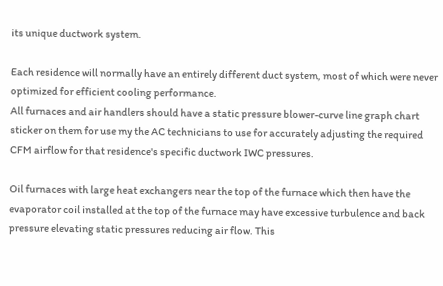its unique ductwork system.

Each residence will normally have an entirely different duct system, most of which were never optimized for efficient cooling performance.
All furnaces and air handlers should have a static pressure blower-curve line graph chart sticker on them for use my the AC technicians to use for accurately adjusting the required CFM airflow for that residence's specific ductwork IWC pressures.

Oil furnaces with large heat exchangers near the top of the furnace which then have the evaporator coil installed at the top of the furnace may have excessive turbulence and back pressure elevating static pressures reducing air flow. This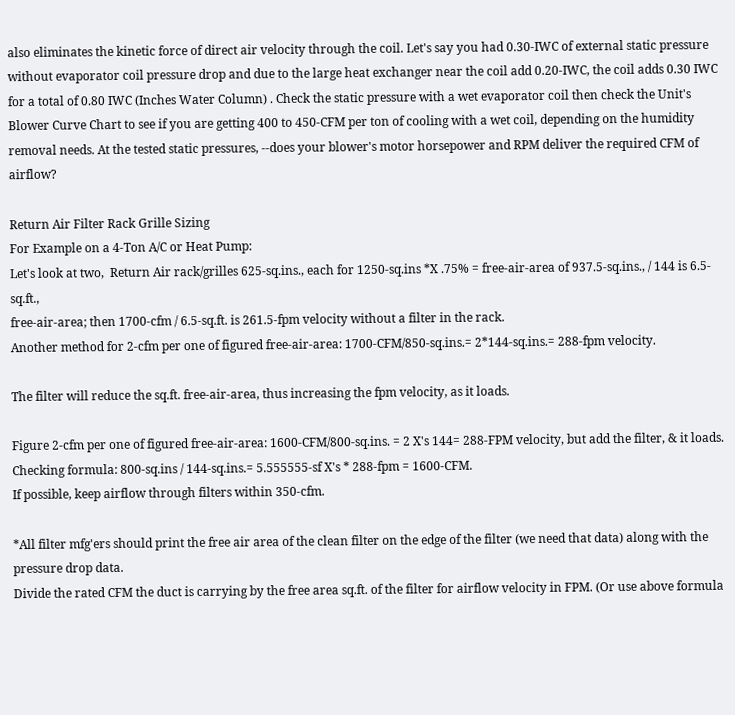also eliminates the kinetic force of direct air velocity through the coil. Let's say you had 0.30-IWC of external static pressure without evaporator coil pressure drop and due to the large heat exchanger near the coil add 0.20-IWC, the coil adds 0.30 IWC for a total of 0.80 IWC (Inches Water Column) . Check the static pressure with a wet evaporator coil then check the Unit's Blower Curve Chart to see if you are getting 400 to 450-CFM per ton of cooling with a wet coil, depending on the humidity removal needs. At the tested static pressures, --does your blower's motor horsepower and RPM deliver the required CFM of airflow?

Return Air Filter Rack Grille Sizing
For Example on a 4-Ton A/C or Heat Pump:
Let's look at two,  Return Air rack/grilles 625-sq.ins., each for 1250-sq.ins *X .75% = free-air-area of 937.5-sq.ins., / 144 is 6.5-sq.ft.,
free-air-area; then 1700-cfm / 6.5-sq.ft. is 261.5-fpm velocity without a filter in the rack.
Another method for 2-cfm per one of figured free-air-area: 1700-CFM/850-sq.ins.= 2*144-sq.ins.= 288-fpm velocity.

The filter will reduce the sq.ft. free-air-area, thus increasing the fpm velocity, as it loads.

Figure 2-cfm per one of figured free-air-area: 1600-CFM/800-sq.ins. = 2 X's 144= 288-FPM velocity, but add the filter, & it loads.
Checking formula: 800-sq.ins / 144-sq.ins.= 5.555555-sf X's * 288-fpm = 1600-CFM.
If possible, keep airflow through filters within 350-cfm.

*All filter mfg'ers should print the free air area of the clean filter on the edge of the filter (we need that data) along with the pressure drop data.
Divide the rated CFM the duct is carrying by the free area sq.ft. of the filter for airflow velocity in FPM. (Or use above formula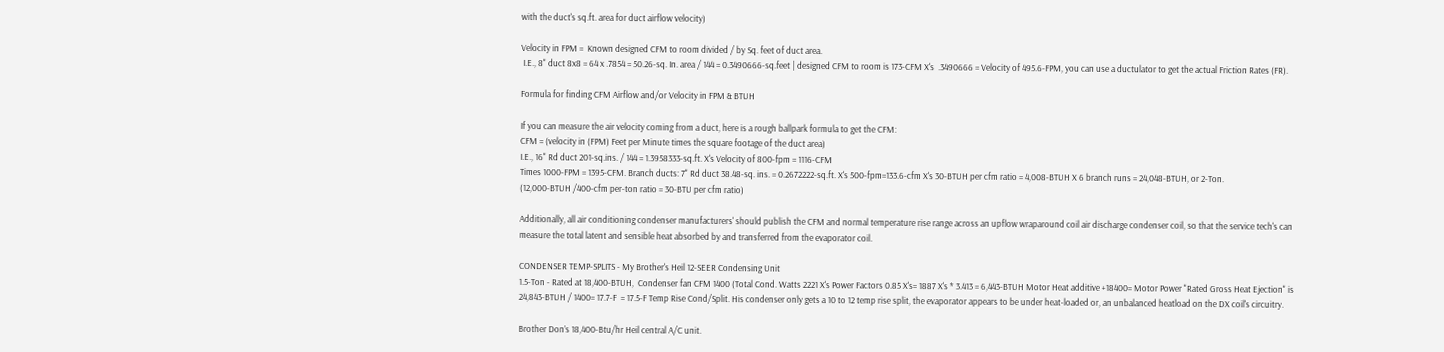with the duct's sq.ft. area for duct airflow velocity)

Velocity in FPM =  Known designed CFM to room divided / by Sq. feet of duct area.
 I.E., 8" duct 8x8 = 64 x .7854 = 50.26-sq. In. area / 144 = 0.3490666-sq.feet | designed CFM to room is 173-CFM X's  .3490666 = Velocity of 495.6-FPM, you can use a ductulator to get the actual Friction Rates (FR).

Formula for finding CFM Airflow and/or Velocity in FPM & BTUH

If you can measure the air velocity coming from a duct, here is a rough ballpark formula to get the CFM:
CFM = (velocity in (FPM) Feet per Minute times the square footage of the duct area)
I.E., 16" Rd duct 201-sq.ins. / 144 = 1.3958333-sq.ft. X's Velocity of 800-fpm = 1116-CFM
Times 1000-FPM = 1395-CFM. Branch ducts: 7" Rd duct 38.48-sq. ins. = 0.2672222-sq.ft. X's 500-fpm=133.6-cfm X's 30-BTUH per cfm ratio = 4,008-BTUH X 6 branch runs = 24,048-BTUH, or 2-Ton.
(12,000-BTUH /400-cfm per-ton ratio = 30-BTU per cfm ratio)

Additionally, all air conditioning condenser manufacturers' should publish the CFM and normal temperature rise range across an upflow wraparound coil air discharge condenser coil, so that the service tech's can measure the total latent and sensible heat absorbed by and transferred from the evaporator coil.

CONDENSER TEMP-SPLITS - My Brother's Heil 12-SEER Condensing Unit
1.5-Ton - Rated at 18,400-BTUH,  Condenser fan CFM 1400 (Total Cond. Watts 2221 X's Power Factors 0.85 X's= 1887 X's * 3.413 = 6,443-BTUH Motor Heat additive +18400= Motor Power "Rated Gross Heat Ejection" is 24,843-BTUH / 1400= 17.7-F  = 17.5-F Temp Rise Cond/Split. His condenser only gets a 10 to 12 temp rise split, the evaporator appears to be under heat-loaded or, an unbalanced heatload on the DX coil's circuitry.

Brother Don’s 18,400-Btu/hr Heil central A/C unit.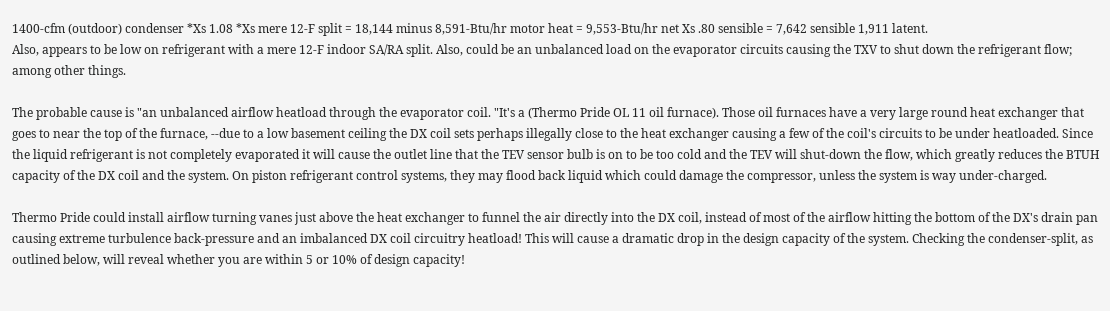1400-cfm (outdoor) condenser *Xs 1.08 *Xs mere 12-F split = 18,144 minus 8,591-Btu/hr motor heat = 9,553-Btu/hr net Xs .80 sensible = 7,642 sensible 1,911 latent.
Also, appears to be low on refrigerant with a mere 12-F indoor SA/RA split. Also, could be an unbalanced load on the evaporator circuits causing the TXV to shut down the refrigerant flow; among other things.

The probable cause is "an unbalanced airflow heatload through the evaporator coil. "It's a (Thermo Pride OL 11 oil furnace). Those oil furnaces have a very large round heat exchanger that goes to near the top of the furnace, --due to a low basement ceiling the DX coil sets perhaps illegally close to the heat exchanger causing a few of the coil's circuits to be under heatloaded. Since the liquid refrigerant is not completely evaporated it will cause the outlet line that the TEV sensor bulb is on to be too cold and the TEV will shut-down the flow, which greatly reduces the BTUH capacity of the DX coil and the system. On piston refrigerant control systems, they may flood back liquid which could damage the compressor, unless the system is way under-charged.

Thermo Pride could install airflow turning vanes just above the heat exchanger to funnel the air directly into the DX coil, instead of most of the airflow hitting the bottom of the DX's drain pan causing extreme turbulence back-pressure and an imbalanced DX coil circuitry heatload! This will cause a dramatic drop in the design capacity of the system. Checking the condenser-split, as outlined below, will reveal whether you are within 5 or 10% of design capacity!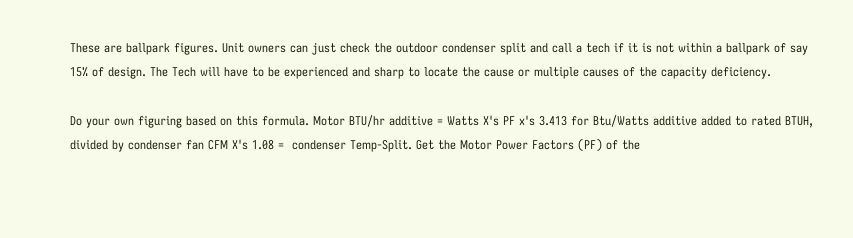These are ballpark figures. Unit owners can just check the outdoor condenser split and call a tech if it is not within a ballpark of say 15% of design. The Tech will have to be experienced and sharp to locate the cause or multiple causes of the capacity deficiency.

Do your own figuring based on this formula. Motor BTU/hr additive = Watts X's PF x's 3.413 for Btu/Watts additive added to rated BTUH, divided by condenser fan CFM X's 1.08 =  condenser Temp-Split. Get the Motor Power Factors (PF) of the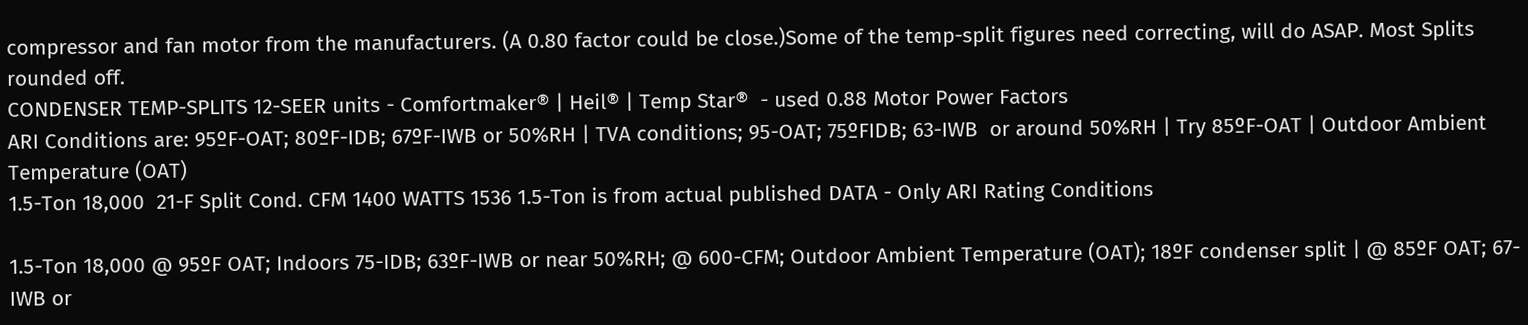compressor and fan motor from the manufacturers. (A 0.80 factor could be close.)Some of the temp-split figures need correcting, will do ASAP. Most Splits rounded off.
CONDENSER TEMP-SPLITS 12-SEER units - Comfortmaker® | Heil® | Temp Star®  - used 0.88 Motor Power Factors
ARI Conditions are: 95ºF-OAT; 80ºF-IDB; 67ºF-IWB or 50%RH | TVA conditions; 95-OAT; 75ºFIDB; 63-IWB  or around 50%RH | Try 85ºF-OAT | Outdoor Ambient Temperature (OAT)
1.5-Ton 18,000  21-F Split Cond. CFM 1400 WATTS 1536 1.5-Ton is from actual published DATA - Only ARI Rating Conditions

1.5-Ton 18,000 @ 95ºF OAT; Indoors 75-IDB; 63ºF-IWB or near 50%RH; @ 600-CFM; Outdoor Ambient Temperature (OAT); 18ºF condenser split | @ 85ºF OAT; 67-IWB or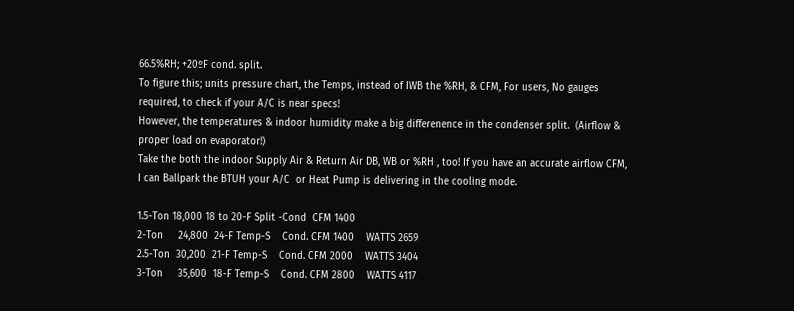66.5%RH; +20ºF cond. split.
To figure this; units pressure chart, the Temps, instead of IWB the %RH, & CFM, For users, No gauges required, to check if your A/C is near specs!
However, the temperatures & indoor humidity make a big differenence in the condenser split.  (Airflow & proper load on evaporator!)
Take the both the indoor Supply Air & Return Air DB, WB or %RH , too! If you have an accurate airflow CFM, I can Ballpark the BTUH your A/C  or Heat Pump is delivering in the cooling mode.

1.5-Ton 18,000 18 to 20-F Split -Cond  CFM 1400
2-Ton     24,800  24-F Temp-S    Cond. CFM 1400    WATTS 2659
2.5-Ton  30,200  21-F Temp-S    Cond. CFM 2000    WATTS 3404
3-Ton     35,600  18-F Temp-S    Cond. CFM 2800    WATTS 4117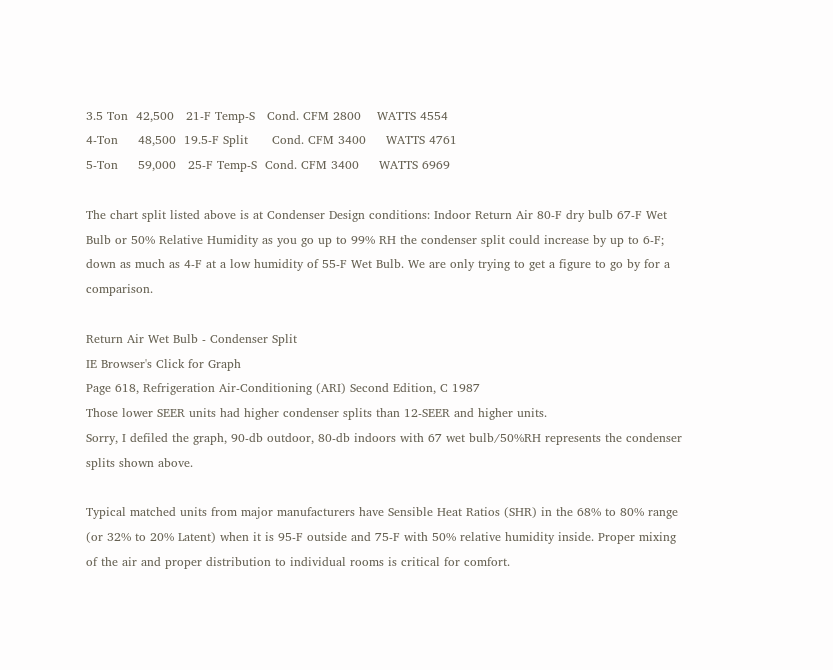3.5 Ton  42,500   21-F Temp-S   Cond. CFM 2800    WATTS 4554
4-Ton     48,500  19.5-F Split      Cond. CFM 3400     WATTS 4761
5-Ton     59,000   25-F Temp-S  Cond. CFM 3400     WATTS 6969

The chart split listed above is at Condenser Design conditions: Indoor Return Air 80-F dry bulb 67-F Wet Bulb or 50% Relative Humidity as you go up to 99% RH the condenser split could increase by up to 6-F; down as much as 4-F at a low humidity of 55-F Wet Bulb. We are only trying to get a figure to go by for a comparison.

Return Air Wet Bulb - Condenser Split
IE Browser's Click for Graph
Page 618, Refrigeration Air-Conditioning (ARI) Second Edition, C 1987
Those lower SEER units had higher condenser splits than 12-SEER and higher units.
Sorry, I defiled the graph, 90-db outdoor, 80-db indoors with 67 wet bulb/50%RH represents the condenser splits shown above.

Typical matched units from major manufacturers have Sensible Heat Ratios (SHR) in the 68% to 80% range (or 32% to 20% Latent) when it is 95-F outside and 75-F with 50% relative humidity inside. Proper mixing of the air and proper distribution to individual rooms is critical for comfort.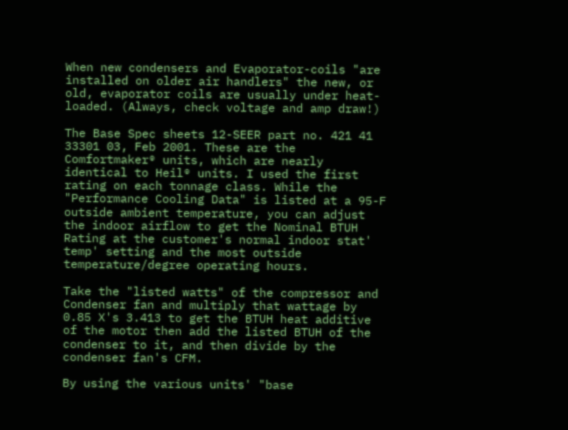When new condensers and Evaporator-coils "are installed on older air handlers" the new, or old, evaporator coils are usually under heat-loaded. (Always, check voltage and amp draw!)

The Base Spec sheets 12-SEER part no. 421 41 33301 03, Feb 2001. These are the Comfortmaker® units, which are nearly identical to Heil® units. I used the first rating on each tonnage class. While the "Performance Cooling Data" is listed at a 95-F outside ambient temperature, you can adjust the indoor airflow to get the Nominal BTUH Rating at the customer's normal indoor stat' temp' setting and the most outside temperature/degree operating hours.

Take the "listed watts" of the compressor and Condenser fan and multiply that wattage by 0.85 X's 3.413 to get the BTUH heat additive of the motor then add the listed BTUH of the condenser to it, and then divide by the condenser fan's CFM.

By using the various units' "base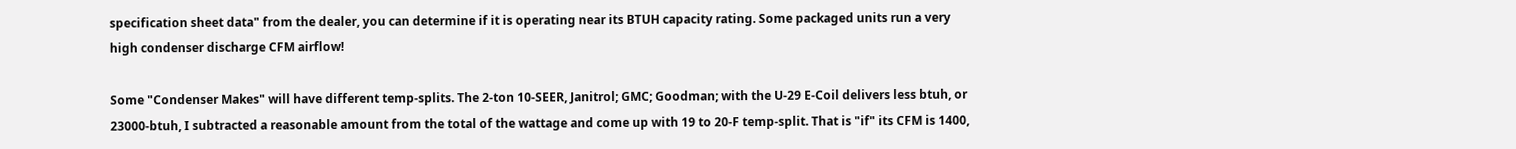specification sheet data" from the dealer, you can determine if it is operating near its BTUH capacity rating. Some packaged units run a very high condenser discharge CFM airflow!

Some "Condenser Makes" will have different temp-splits. The 2-ton 10-SEER, Janitrol; GMC; Goodman; with the U-29 E-Coil delivers less btuh, or 23000-btuh, I subtracted a reasonable amount from the total of the wattage and come up with 19 to 20-F temp-split. That is "if" its CFM is 1400,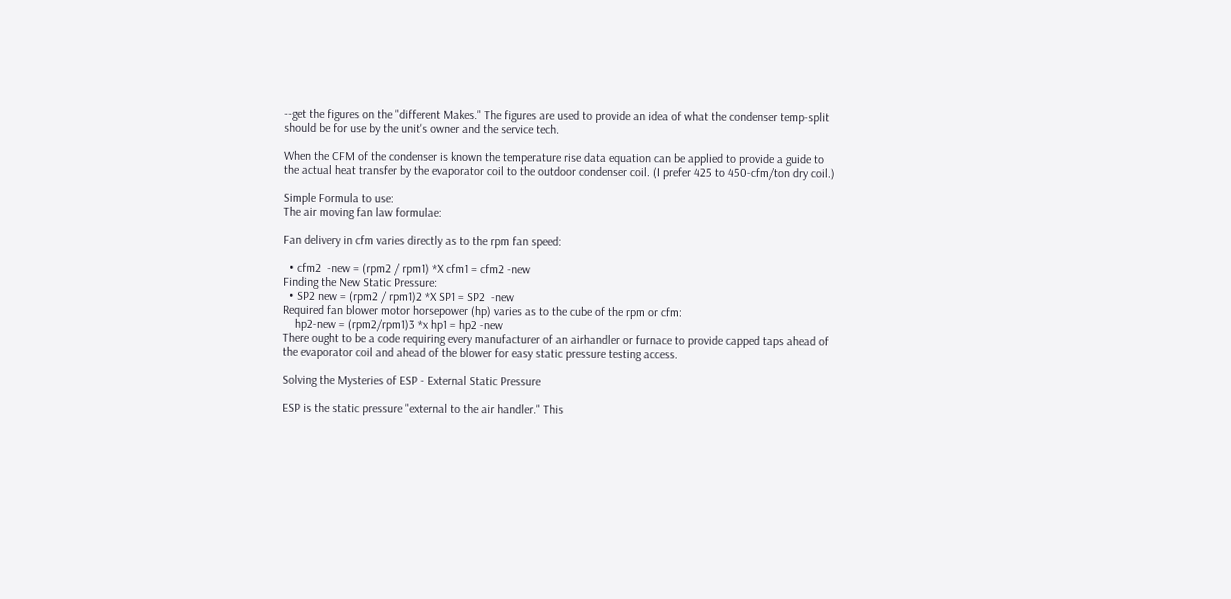--get the figures on the "different Makes." The figures are used to provide an idea of what the condenser temp-split should be for use by the unit's owner and the service tech.

When the CFM of the condenser is known the temperature rise data equation can be applied to provide a guide to the actual heat transfer by the evaporator coil to the outdoor condenser coil. (I prefer 425 to 450-cfm/ton dry coil.)

Simple Formula to use:
The air moving fan law formulae:

Fan delivery in cfm varies directly as to the rpm fan speed:

  • cfm2  -new = (rpm2 / rpm1) *X cfm1 = cfm2 -new
Finding the New Static Pressure:
  • SP2 new = (rpm2 / rpm1)2 *X SP1 = SP2  -new
Required fan blower motor horsepower (hp) varies as to the cube of the rpm or cfm:
    hp2-new = (rpm2/rpm1)3 *x hp1 = hp2 -new
There ought to be a code requiring every manufacturer of an airhandler or furnace to provide capped taps ahead of the evaporator coil and ahead of the blower for easy static pressure testing access.

Solving the Mysteries of ESP - External Static Pressure

ESP is the static pressure "external to the air handler." This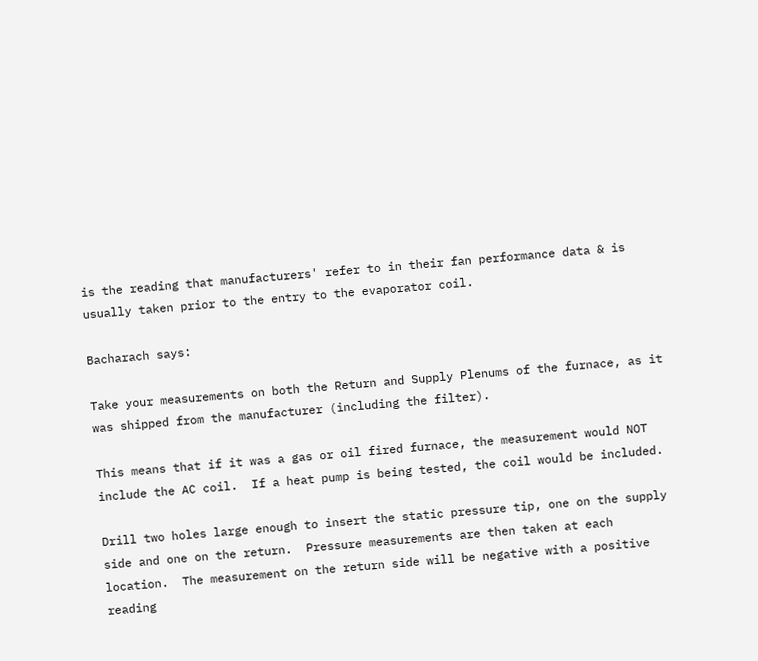is the reading that manufacturers' refer to in their fan performance data & is usually taken prior to the entry to the evaporator coil.

Bacharach says:

Take your measurements on both the Return and Supply Plenums of the furnace, as it was shipped from the manufacturer (including the filter).

This means that if it was a gas or oil fired furnace, the measurement would NOT include the AC coil.  If a heat pump is being tested, the coil would be included.

Drill two holes large enough to insert the static pressure tip, one on the supply side and one on the return.  Pressure measurements are then taken at each location.  The measurement on the return side will be negative with a positive reading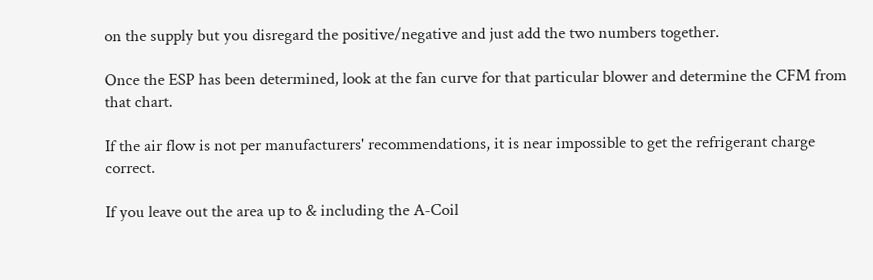on the supply but you disregard the positive/negative and just add the two numbers together.

Once the ESP has been determined, look at the fan curve for that particular blower and determine the CFM from that chart.

If the air flow is not per manufacturers' recommendations, it is near impossible to get the refrigerant charge correct.

If you leave out the area up to & including the A-Coil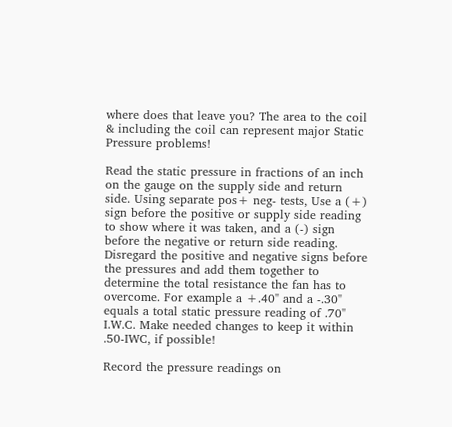where does that leave you? The area to the coil & including the coil can represent major Static Pressure problems!

Read the static pressure in fractions of an inch on the gauge on the supply side and return side. Using separate pos+ neg- tests, Use a (+) sign before the positive or supply side reading to show where it was taken, and a (-) sign before the negative or return side reading. Disregard the positive and negative signs before the pressures and add them together to determine the total resistance the fan has to overcome. For example a +.40" and a -.30" equals a total static pressure reading of .70" I.W.C. Make needed changes to keep it within .50-IWC, if possible!

Record the pressure readings on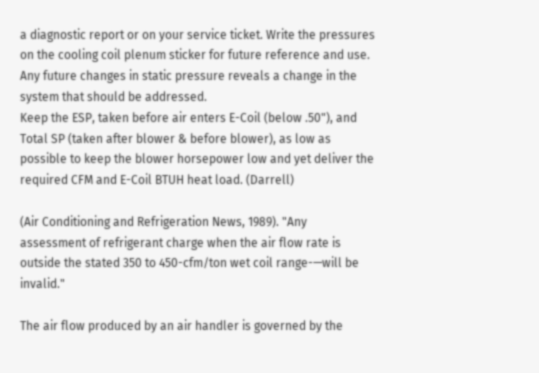a diagnostic report or on your service ticket. Write the pressures on the cooling coil plenum sticker for future reference and use. Any future changes in static pressure reveals a change in the system that should be addressed.
Keep the ESP, taken before air enters E-Coil (below .50"), and Total SP (taken after blower & before blower), as low as possible to keep the blower horsepower low and yet deliver the required CFM and E-Coil BTUH heat load. (Darrell)

(Air Conditioning and Refrigeration News, 1989). "Any assessment of refrigerant charge when the air flow rate is outside the stated 350 to 450-cfm/ton wet coil range-—will be invalid."

The air flow produced by an air handler is governed by the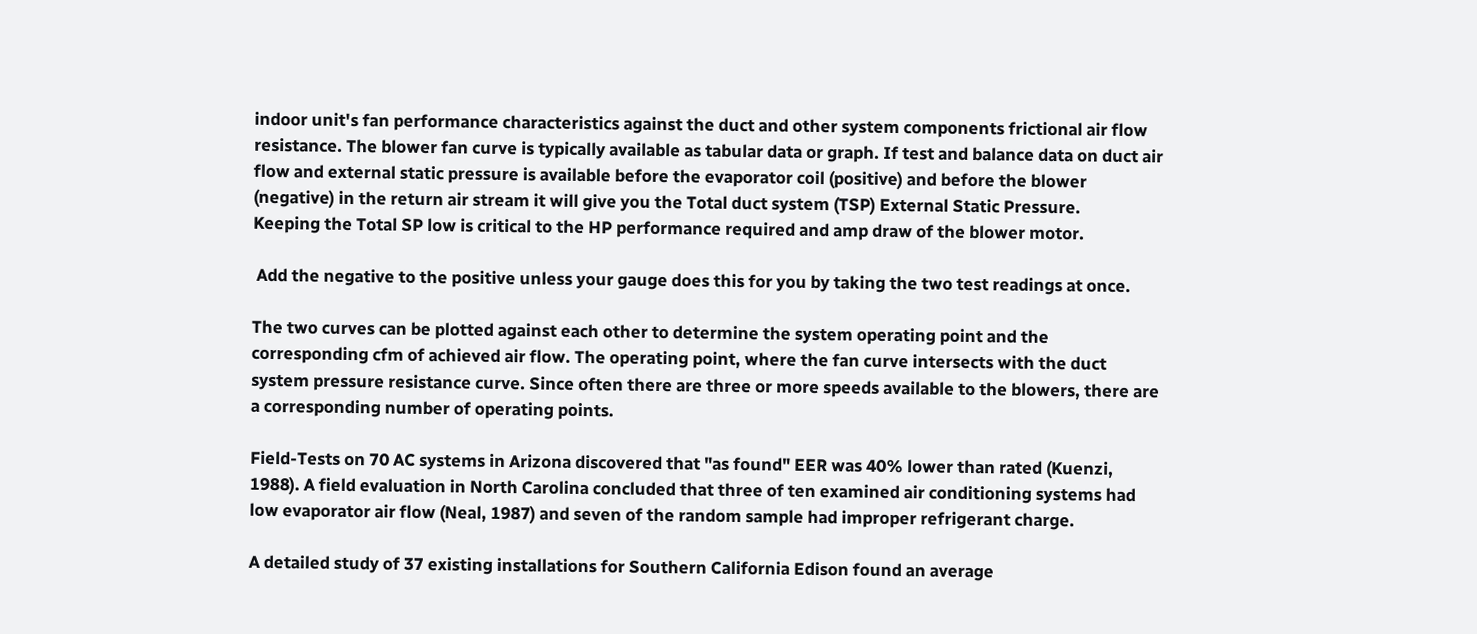indoor unit's fan performance characteristics against the duct and other system components frictional air flow resistance. The blower fan curve is typically available as tabular data or graph. If test and balance data on duct air flow and external static pressure is available before the evaporator coil (positive) and before the blower (negative) in the return air stream it will give you the Total duct system (TSP) External Static Pressure.
Keeping the Total SP low is critical to the HP performance required and amp draw of the blower motor.

 Add the negative to the positive unless your gauge does this for you by taking the two test readings at once.

The two curves can be plotted against each other to determine the system operating point and the corresponding cfm of achieved air flow. The operating point, where the fan curve intersects with the duct system pressure resistance curve. Since often there are three or more speeds available to the blowers, there are a corresponding number of operating points.

Field-Tests on 70 AC systems in Arizona discovered that "as found" EER was 40% lower than rated (Kuenzi, 1988). A field evaluation in North Carolina concluded that three of ten examined air conditioning systems had low evaporator air flow (Neal, 1987) and seven of the random sample had improper refrigerant charge.

A detailed study of 37 existing installations for Southern California Edison found an average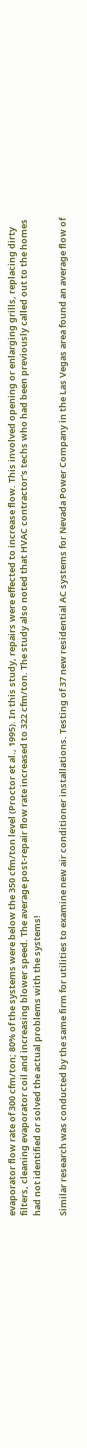evaporator flow rate of 300 cfm/ton; 80% of the systems were below the 350 cfm/ton level (Proctor et al., 1995). In this study, repairs were effected to increase flow. This involved opening or enlarging grills, replacing dirty filters, cleaning evaporator coil and increasing blower speed. The average post-repair flow rate increased to 322 cfm/ton. The study also noted that HVAC contractor's techs who had been previously called out to the homes had not identified or solved the actual problems with the systems!

Similar research was conducted by the same firm for utilities to examine new air conditioner installations. Testing of 37 new residential AC systems for Nevada Power Company in the Las Vegas area found an average flow of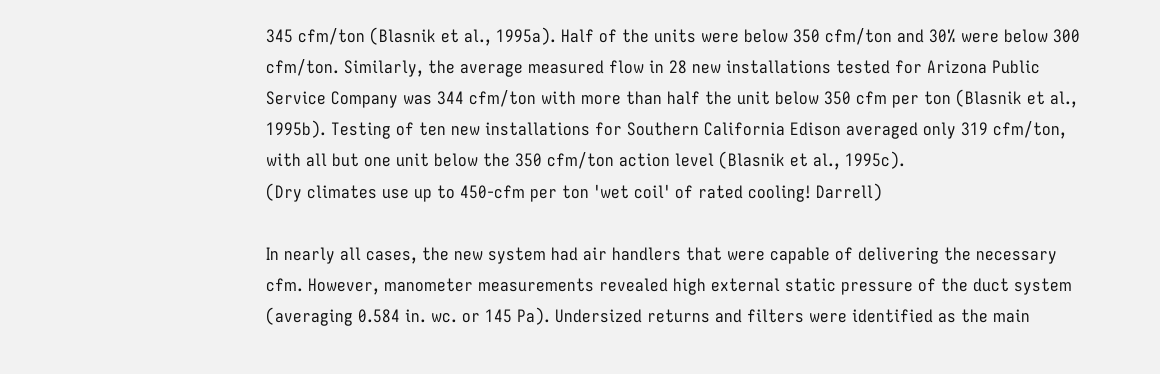345 cfm/ton (Blasnik et al., 1995a). Half of the units were below 350 cfm/ton and 30% were below 300 cfm/ton. Similarly, the average measured flow in 28 new installations tested for Arizona Public Service Company was 344 cfm/ton with more than half the unit below 350 cfm per ton (Blasnik et al., 1995b). Testing of ten new installations for Southern California Edison averaged only 319 cfm/ton, with all but one unit below the 350 cfm/ton action level (Blasnik et al., 1995c).
(Dry climates use up to 450-cfm per ton 'wet coil' of rated cooling! Darrell)

In nearly all cases, the new system had air handlers that were capable of delivering the necessary cfm. However, manometer measurements revealed high external static pressure of the duct system (averaging 0.584 in. wc. or 145 Pa). Undersized returns and filters were identified as the main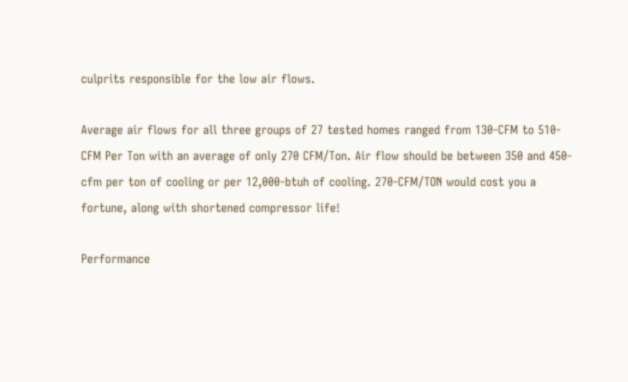culprits responsible for the low air flows.

Average air flows for all three groups of 27 tested homes ranged from 130-CFM to 510-CFM Per Ton with an average of only 270 CFM/Ton. Air flow should be between 350 and 450-cfm per ton of cooling or per 12,000-btuh of cooling. 270-CFM/TON would cost you a fortune, along with shortened compressor life!

Performance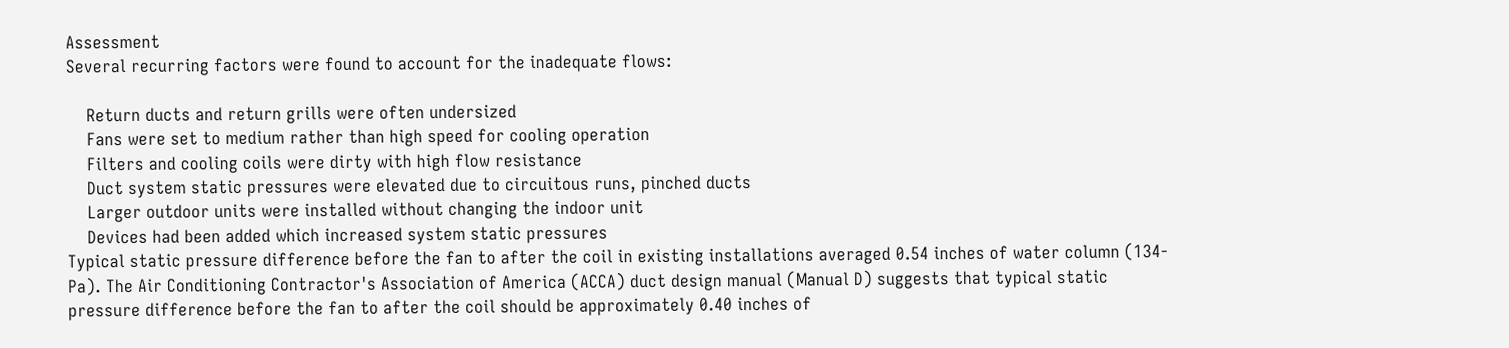Assessment
Several recurring factors were found to account for the inadequate flows:

    Return ducts and return grills were often undersized
    Fans were set to medium rather than high speed for cooling operation
    Filters and cooling coils were dirty with high flow resistance
    Duct system static pressures were elevated due to circuitous runs, pinched ducts
    Larger outdoor units were installed without changing the indoor unit
    Devices had been added which increased system static pressures
Typical static pressure difference before the fan to after the coil in existing installations averaged 0.54 inches of water column (134-Pa). The Air Conditioning Contractor's Association of America (ACCA) duct design manual (Manual D) suggests that typical static pressure difference before the fan to after the coil should be approximately 0.40 inches of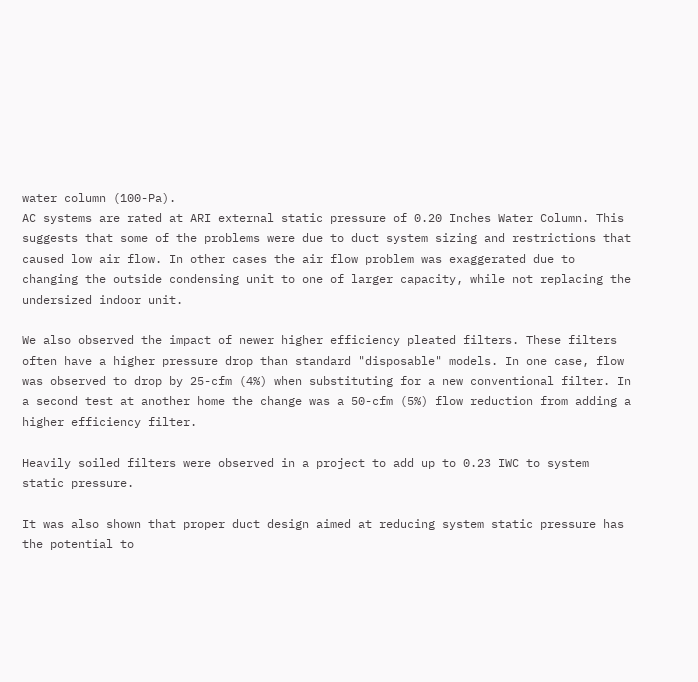water column (100-Pa).
AC systems are rated at ARI external static pressure of 0.20 Inches Water Column. This suggests that some of the problems were due to duct system sizing and restrictions that caused low air flow. In other cases the air flow problem was exaggerated due to changing the outside condensing unit to one of larger capacity, while not replacing the undersized indoor unit.

We also observed the impact of newer higher efficiency pleated filters. These filters often have a higher pressure drop than standard "disposable" models. In one case, flow was observed to drop by 25-cfm (4%) when substituting for a new conventional filter. In a second test at another home the change was a 50-cfm (5%) flow reduction from adding a higher efficiency filter.

Heavily soiled filters were observed in a project to add up to 0.23 IWC to system static pressure.

It was also shown that proper duct design aimed at reducing system static pressure has the potential to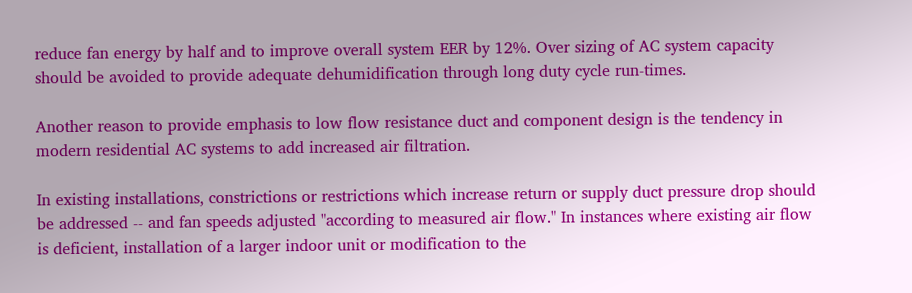reduce fan energy by half and to improve overall system EER by 12%. Over sizing of AC system capacity should be avoided to provide adequate dehumidification through long duty cycle run-times.

Another reason to provide emphasis to low flow resistance duct and component design is the tendency in modern residential AC systems to add increased air filtration.

In existing installations, constrictions or restrictions which increase return or supply duct pressure drop should be addressed -- and fan speeds adjusted "according to measured air flow." In instances where existing air flow is deficient, installation of a larger indoor unit or modification to the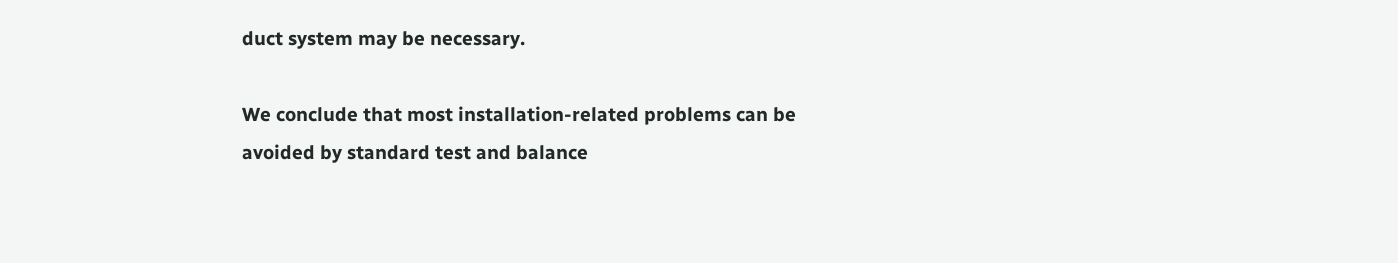duct system may be necessary.

We conclude that most installation-related problems can be avoided by standard test and balance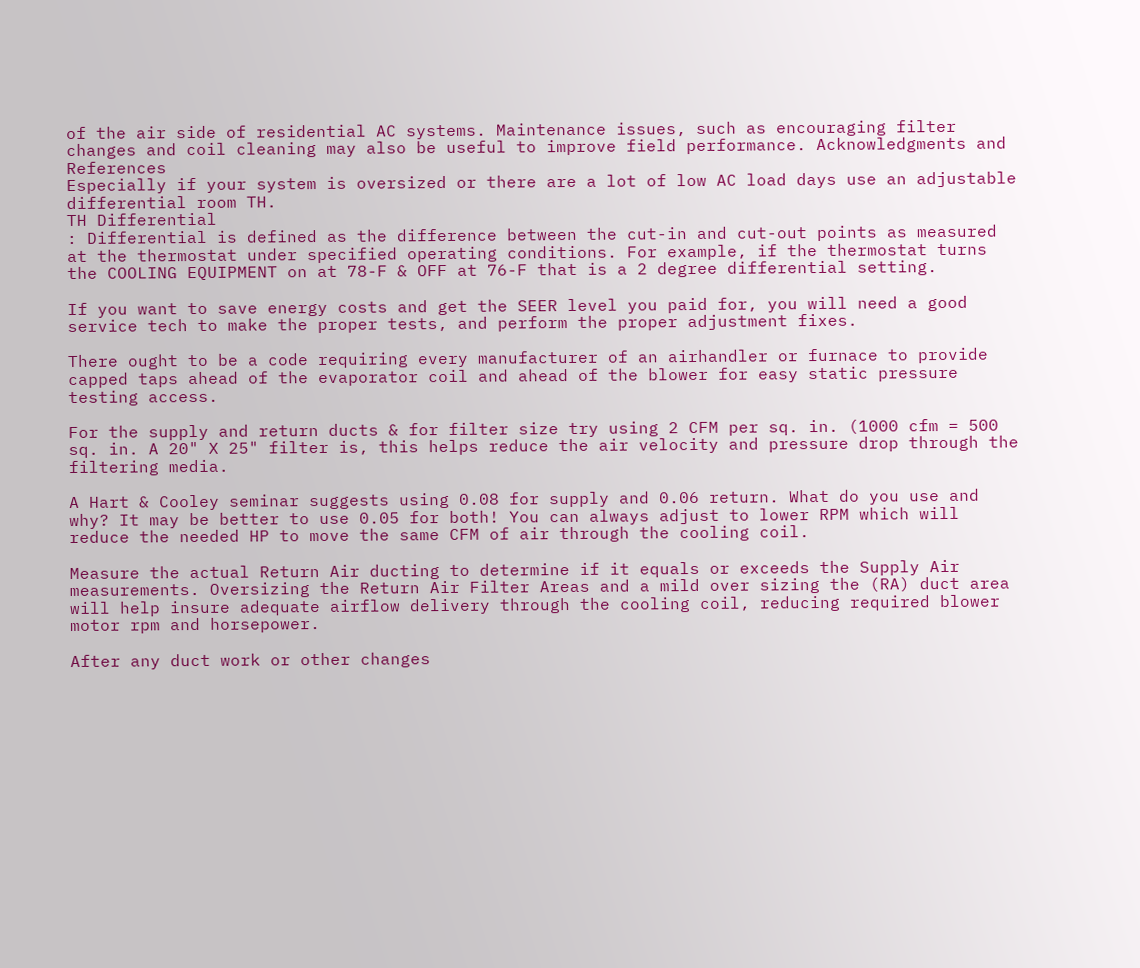of the air side of residential AC systems. Maintenance issues, such as encouraging filter changes and coil cleaning may also be useful to improve field performance. Acknowledgments and References
Especially if your system is oversized or there are a lot of low AC load days use an adjustable differential room TH.
TH Differential
: Differential is defined as the difference between the cut-in and cut-out points as measured at the thermostat under specified operating conditions. For example, if the thermostat turns the COOLING EQUIPMENT on at 78-F & OFF at 76-F that is a 2 degree differential setting.

If you want to save energy costs and get the SEER level you paid for, you will need a good service tech to make the proper tests, and perform the proper adjustment fixes.

There ought to be a code requiring every manufacturer of an airhandler or furnace to provide capped taps ahead of the evaporator coil and ahead of the blower for easy static pressure testing access.

For the supply and return ducts & for filter size try using 2 CFM per sq. in. (1000 cfm = 500 sq. in. A 20" X 25" filter is, this helps reduce the air velocity and pressure drop through the filtering media.

A Hart & Cooley seminar suggests using 0.08 for supply and 0.06 return. What do you use and why? It may be better to use 0.05 for both! You can always adjust to lower RPM which will reduce the needed HP to move the same CFM of air through the cooling coil.

Measure the actual Return Air ducting to determine if it equals or exceeds the Supply Air measurements. Oversizing the Return Air Filter Areas and a mild over sizing the (RA) duct area will help insure adequate airflow delivery through the cooling coil, reducing required blower motor rpm and horsepower.

After any duct work or other changes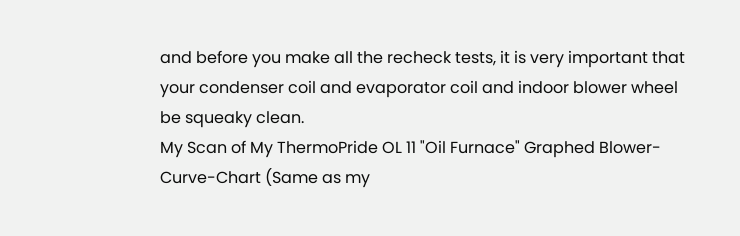and before you make all the recheck tests, it is very important that your condenser coil and evaporator coil and indoor blower wheel be squeaky clean.
My Scan of My ThermoPride OL 11 "Oil Furnace" Graphed Blower-Curve-Chart (Same as my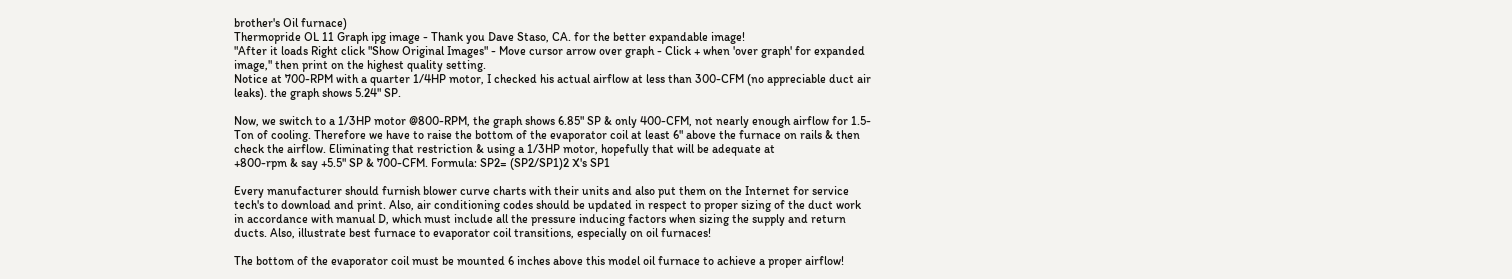brother's Oil furnace)
Thermopride OL 11 Graph ipg image - Thank you Dave Staso, CA. for the better expandable image!
"After it loads Right click "Show Original Images" - Move cursor arrow over graph - Click + when 'over graph' for expanded image," then print on the highest quality setting.
Notice at 700-RPM with a quarter 1/4HP motor, I checked his actual airflow at less than 300-CFM (no appreciable duct air leaks). the graph shows 5.24" SP.

Now, we switch to a 1/3HP motor @800-RPM, the graph shows 6.85" SP & only 400-CFM, not nearly enough airflow for 1.5-Ton of cooling. Therefore we have to raise the bottom of the evaporator coil at least 6" above the furnace on rails & then check the airflow. Eliminating that restriction & using a 1/3HP motor, hopefully that will be adequate at
+800-rpm & say +5.5" SP & 700-CFM. Formula: SP2= (SP2/SP1)2 X's SP1

Every manufacturer should furnish blower curve charts with their units and also put them on the Internet for service tech's to download and print. Also, air conditioning codes should be updated in respect to proper sizing of the duct work in accordance with manual D, which must include all the pressure inducing factors when sizing the supply and return ducts. Also, illustrate best furnace to evaporator coil transitions, especially on oil furnaces!

The bottom of the evaporator coil must be mounted 6 inches above this model oil furnace to achieve a proper airflow!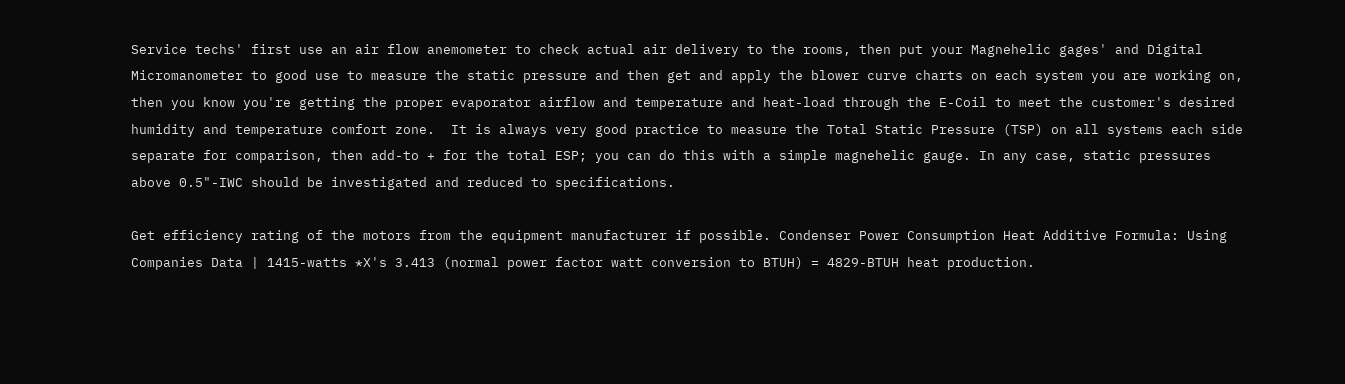Service techs' first use an air flow anemometer to check actual air delivery to the rooms, then put your Magnehelic gages' and Digital Micromanometer to good use to measure the static pressure and then get and apply the blower curve charts on each system you are working on, then you know you're getting the proper evaporator airflow and temperature and heat-load through the E-Coil to meet the customer's desired humidity and temperature comfort zone.  It is always very good practice to measure the Total Static Pressure (TSP) on all systems each side separate for comparison, then add-to + for the total ESP; you can do this with a simple magnehelic gauge. In any case, static pressures above 0.5"-IWC should be investigated and reduced to specifications.

Get efficiency rating of the motors from the equipment manufacturer if possible. Condenser Power Consumption Heat Additive Formula: Using Companies Data | 1415-watts *X's 3.413 (normal power factor watt conversion to BTUH) = 4829-BTUH heat production.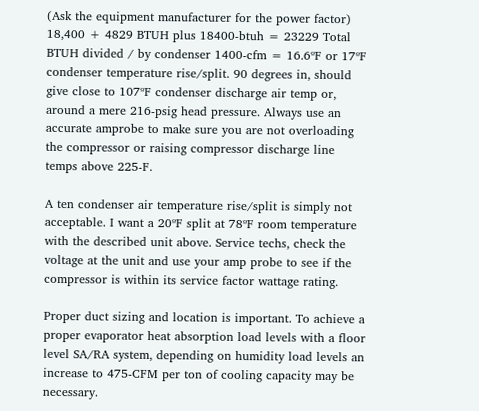(Ask the equipment manufacturer for the power factor) 18,400 + 4829 BTUH plus 18400-btuh = 23229 Total BTUH divided / by condenser 1400-cfm = 16.6ºF or 17ºF condenser temperature rise/split. 90 degrees in, should give close to 107ºF condenser discharge air temp or, around a mere 216-psig head pressure. Always use an accurate amprobe to make sure you are not overloading the compressor or raising compressor discharge line temps above 225-F.

A ten condenser air temperature rise/split is simply not acceptable. I want a 20ºF split at 78ºF room temperature with the described unit above. Service techs, check the voltage at the unit and use your amp probe to see if the compressor is within its service factor wattage rating.

Proper duct sizing and location is important. To achieve a proper evaporator heat absorption load levels with a floor level SA/RA system, depending on humidity load levels an increase to 475-CFM per ton of cooling capacity may be necessary.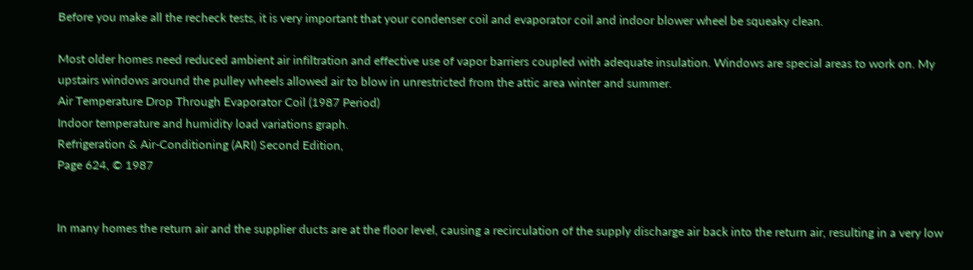Before you make all the recheck tests, it is very important that your condenser coil and evaporator coil and indoor blower wheel be squeaky clean.

Most older homes need reduced ambient air infiltration and effective use of vapor barriers coupled with adequate insulation. Windows are special areas to work on. My upstairs windows around the pulley wheels allowed air to blow in unrestricted from the attic area winter and summer.
Air Temperature Drop Through Evaporator Coil (1987 Period)
Indoor temperature and humidity load variations graph.
Refrigeration & Air-Conditioning (ARI) Second Edition,
Page 624, © 1987


In many homes the return air and the supplier ducts are at the floor level, causing a recirculation of the supply discharge air back into the return air, resulting in a very low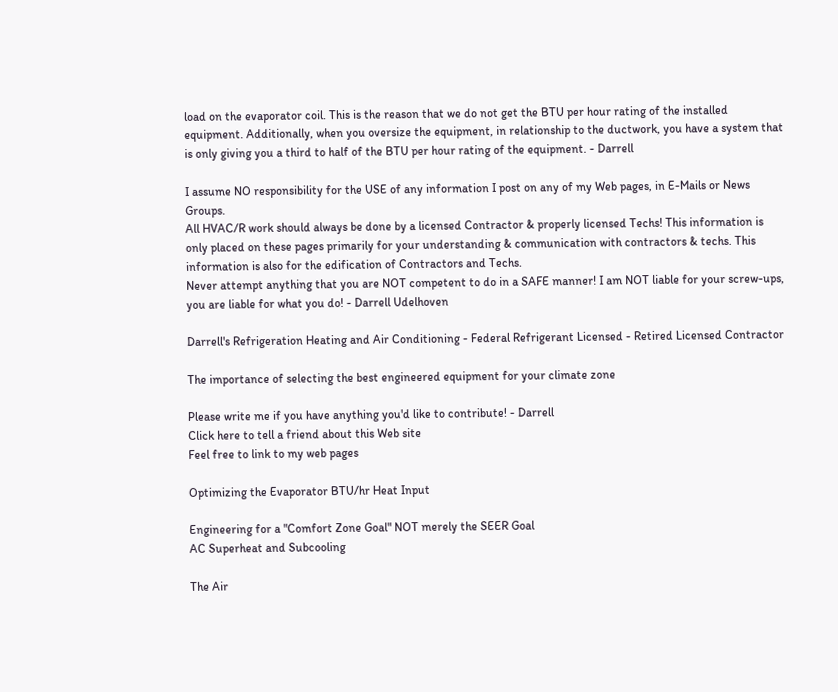load on the evaporator coil. This is the reason that we do not get the BTU per hour rating of the installed equipment. Additionally, when you oversize the equipment, in relationship to the ductwork, you have a system that is only giving you a third to half of the BTU per hour rating of the equipment. - Darrell

I assume NO responsibility for the USE of any information I post on any of my Web pages, in E-Mails or News Groups.
All HVAC/R work should always be done by a licensed Contractor & properly licensed Techs! This information is only placed on these pages primarily for your understanding & communication with contractors & techs. This information is also for the edification of Contractors and Techs.
Never attempt anything that you are NOT competent to do in a SAFE manner! I am NOT liable for your screw-ups, you are liable for what you do! - Darrell Udelhoven

Darrell's Refrigeration Heating and Air Conditioning - Federal Refrigerant Licensed - Retired Licensed Contractor

The importance of selecting the best engineered equipment for your climate zone

Please write me if you have anything you'd like to contribute! - Darrell
Click here to tell a friend about this Web site
Feel free to link to my web pages

Optimizing the Evaporator BTU/hr Heat Input

Engineering for a "Comfort Zone Goal" NOT merely the SEER Goal
AC Superheat and Subcooling

The Air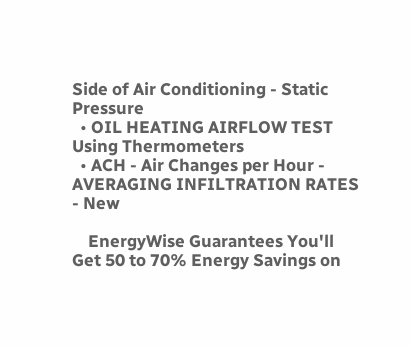Side of Air Conditioning - Static Pressure
  • OIL HEATING AIRFLOW TEST  Using Thermometers
  • ACH - Air Changes per Hour - AVERAGING INFILTRATION RATES  - New

    EnergyWise Guarantees You'll Get 50 to 70% Energy Savings on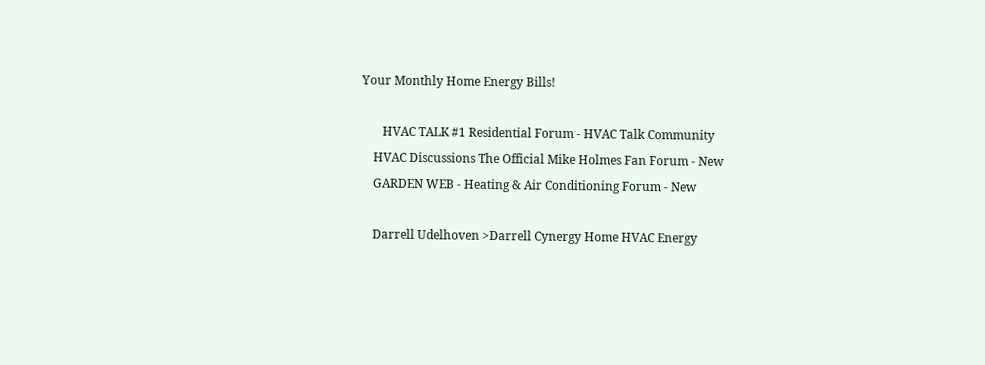Your Monthly Home Energy Bills!

       HVAC TALK #1 Residential Forum - HVAC Talk Community
    HVAC Discussions The Official Mike Holmes Fan Forum - New
    GARDEN WEB - Heating & Air Conditioning Forum - New

    Darrell Udelhoven >Darrell Cynergy Home HVAC Energy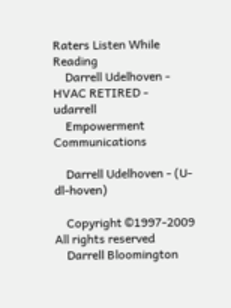Raters Listen While Reading
    Darrell Udelhoven - HVAC RETIRED - udarrell
    Empowerment Communications

    Darrell Udelhoven - (U-dl-hoven)

    Copyright ©1997-2009 All rights reserved
    Darrell Bloomington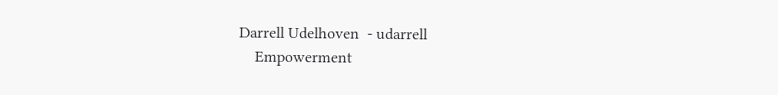Darrell Udelhoven  - udarrell
    Empowerment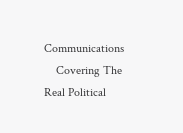Communications
    Covering The Real Political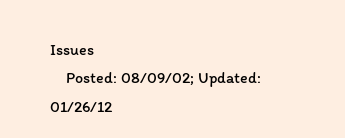Issues
    Posted: 08/09/02; Updated: 01/26/12